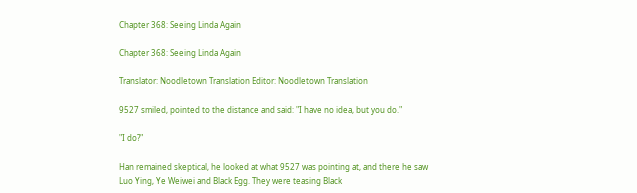Chapter 368: Seeing Linda Again

Chapter 368: Seeing Linda Again

Translator: Noodletown Translation Editor: Noodletown Translation

9527 smiled, pointed to the distance and said: "I have no idea, but you do."

"I do?"

Han remained skeptical, he looked at what 9527 was pointing at, and there he saw Luo Ying, Ye Weiwei and Black Egg. They were teasing Black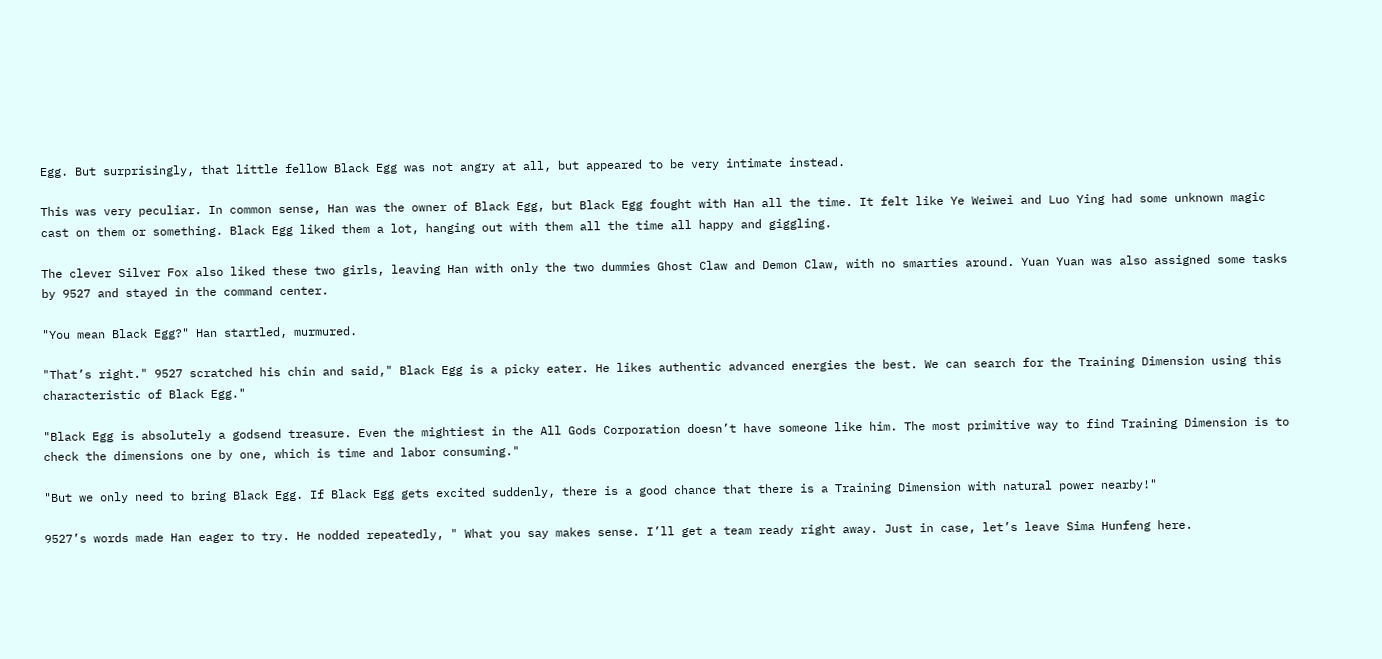Egg. But surprisingly, that little fellow Black Egg was not angry at all, but appeared to be very intimate instead.

This was very peculiar. In common sense, Han was the owner of Black Egg, but Black Egg fought with Han all the time. It felt like Ye Weiwei and Luo Ying had some unknown magic cast on them or something. Black Egg liked them a lot, hanging out with them all the time all happy and giggling.

The clever Silver Fox also liked these two girls, leaving Han with only the two dummies Ghost Claw and Demon Claw, with no smarties around. Yuan Yuan was also assigned some tasks by 9527 and stayed in the command center.

"You mean Black Egg?" Han startled, murmured.

"That’s right." 9527 scratched his chin and said," Black Egg is a picky eater. He likes authentic advanced energies the best. We can search for the Training Dimension using this characteristic of Black Egg."

"Black Egg is absolutely a godsend treasure. Even the mightiest in the All Gods Corporation doesn’t have someone like him. The most primitive way to find Training Dimension is to check the dimensions one by one, which is time and labor consuming."

"But we only need to bring Black Egg. If Black Egg gets excited suddenly, there is a good chance that there is a Training Dimension with natural power nearby!"

9527’s words made Han eager to try. He nodded repeatedly, " What you say makes sense. I’ll get a team ready right away. Just in case, let’s leave Sima Hunfeng here.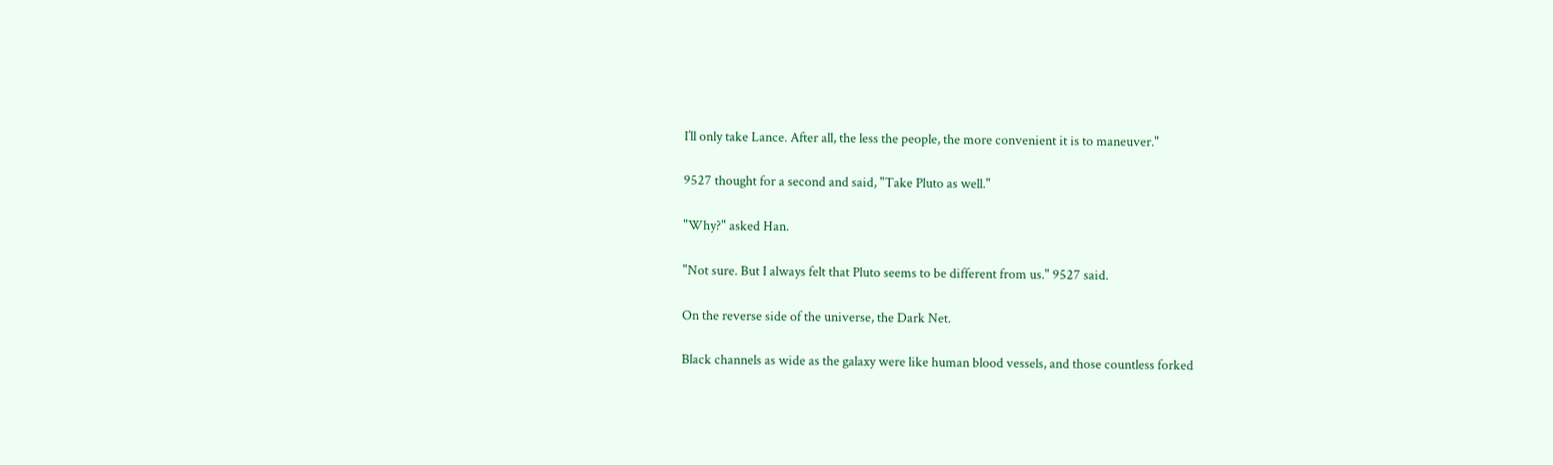I’ll only take Lance. After all, the less the people, the more convenient it is to maneuver."

9527 thought for a second and said, "Take Pluto as well."

"Why?" asked Han.

"Not sure. But I always felt that Pluto seems to be different from us." 9527 said.

On the reverse side of the universe, the Dark Net.

Black channels as wide as the galaxy were like human blood vessels, and those countless forked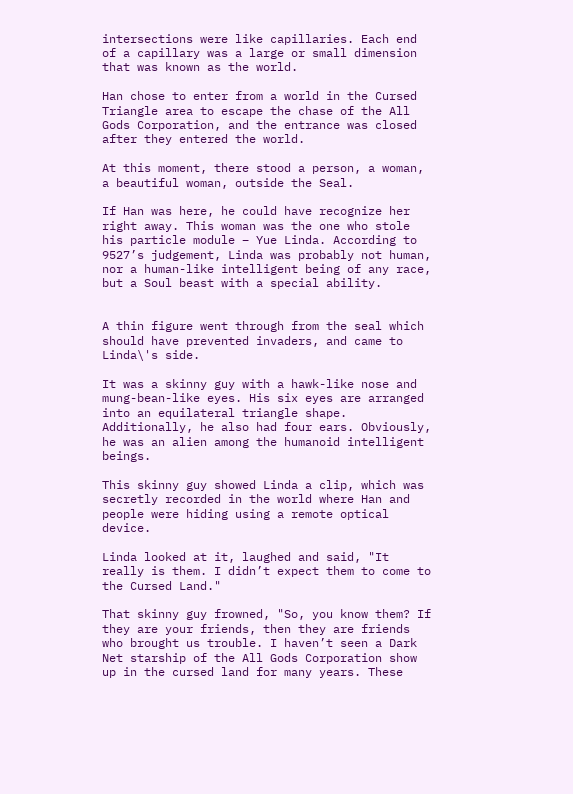intersections were like capillaries. Each end of a capillary was a large or small dimension that was known as the world.

Han chose to enter from a world in the Cursed Triangle area to escape the chase of the All Gods Corporation, and the entrance was closed after they entered the world.

At this moment, there stood a person, a woman, a beautiful woman, outside the Seal.

If Han was here, he could have recognize her right away. This woman was the one who stole his particle module – Yue Linda. According to 9527’s judgement, Linda was probably not human, nor a human-like intelligent being of any race, but a Soul beast with a special ability.


A thin figure went through from the seal which should have prevented invaders, and came to Linda\'s side.

It was a skinny guy with a hawk-like nose and mung-bean-like eyes. His six eyes are arranged into an equilateral triangle shape. Additionally, he also had four ears. Obviously, he was an alien among the humanoid intelligent beings.

This skinny guy showed Linda a clip, which was secretly recorded in the world where Han and people were hiding using a remote optical device.

Linda looked at it, laughed and said, "It really is them. I didn’t expect them to come to the Cursed Land."

That skinny guy frowned, "So, you know them? If they are your friends, then they are friends who brought us trouble. I haven’t seen a Dark Net starship of the All Gods Corporation show up in the cursed land for many years. These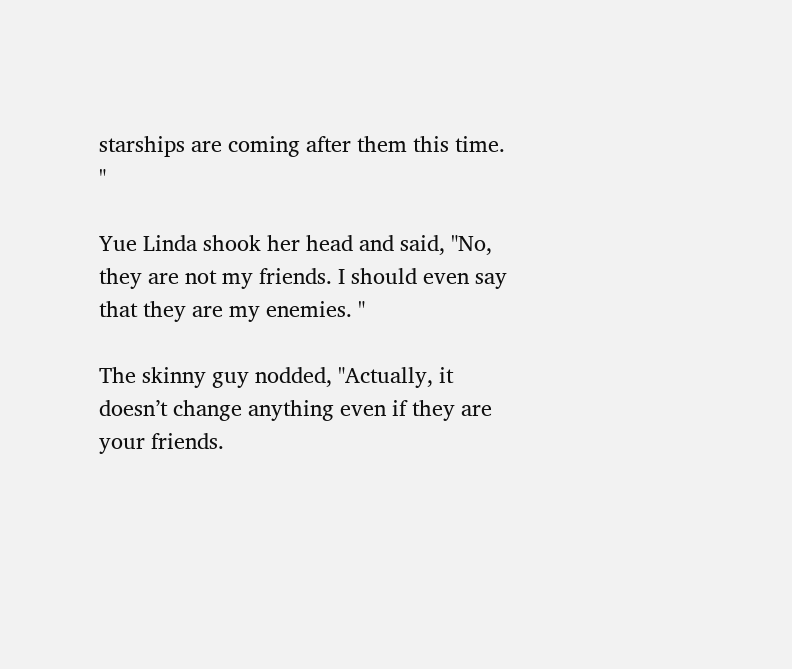starships are coming after them this time. "

Yue Linda shook her head and said, "No, they are not my friends. I should even say that they are my enemies. "

The skinny guy nodded, "Actually, it doesn’t change anything even if they are your friends.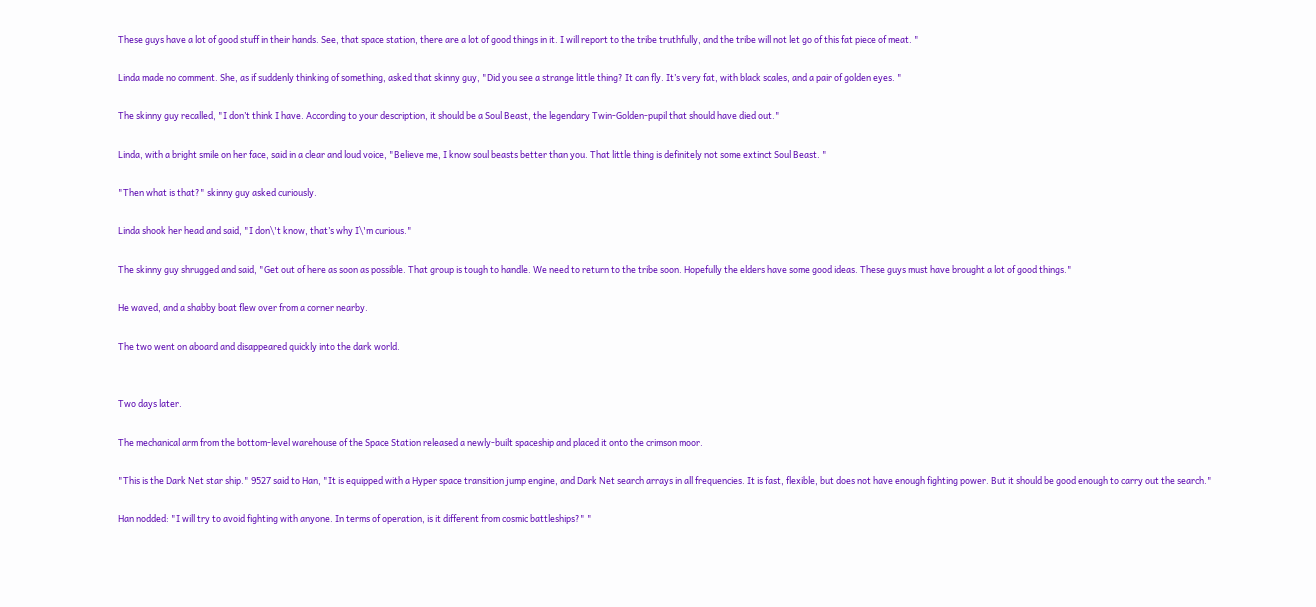These guys have a lot of good stuff in their hands. See, that space station, there are a lot of good things in it. I will report to the tribe truthfully, and the tribe will not let go of this fat piece of meat. "

Linda made no comment. She, as if suddenly thinking of something, asked that skinny guy, "Did you see a strange little thing? It can fly. It’s very fat, with black scales, and a pair of golden eyes. "

The skinny guy recalled, "I don’t think I have. According to your description, it should be a Soul Beast, the legendary Twin-Golden-pupil that should have died out."

Linda, with a bright smile on her face, said in a clear and loud voice, "Believe me, I know soul beasts better than you. That little thing is definitely not some extinct Soul Beast. "

"Then what is that?" skinny guy asked curiously.

Linda shook her head and said, "I don\'t know, that’s why I\'m curious."

The skinny guy shrugged and said, "Get out of here as soon as possible. That group is tough to handle. We need to return to the tribe soon. Hopefully the elders have some good ideas. These guys must have brought a lot of good things."

He waved, and a shabby boat flew over from a corner nearby.

The two went on aboard and disappeared quickly into the dark world.


Two days later.

The mechanical arm from the bottom-level warehouse of the Space Station released a newly-built spaceship and placed it onto the crimson moor.

"This is the Dark Net star ship." 9527 said to Han, "It is equipped with a Hyper space transition jump engine, and Dark Net search arrays in all frequencies. It is fast, flexible, but does not have enough fighting power. But it should be good enough to carry out the search."

Han nodded: "I will try to avoid fighting with anyone. In terms of operation, is it different from cosmic battleships?" "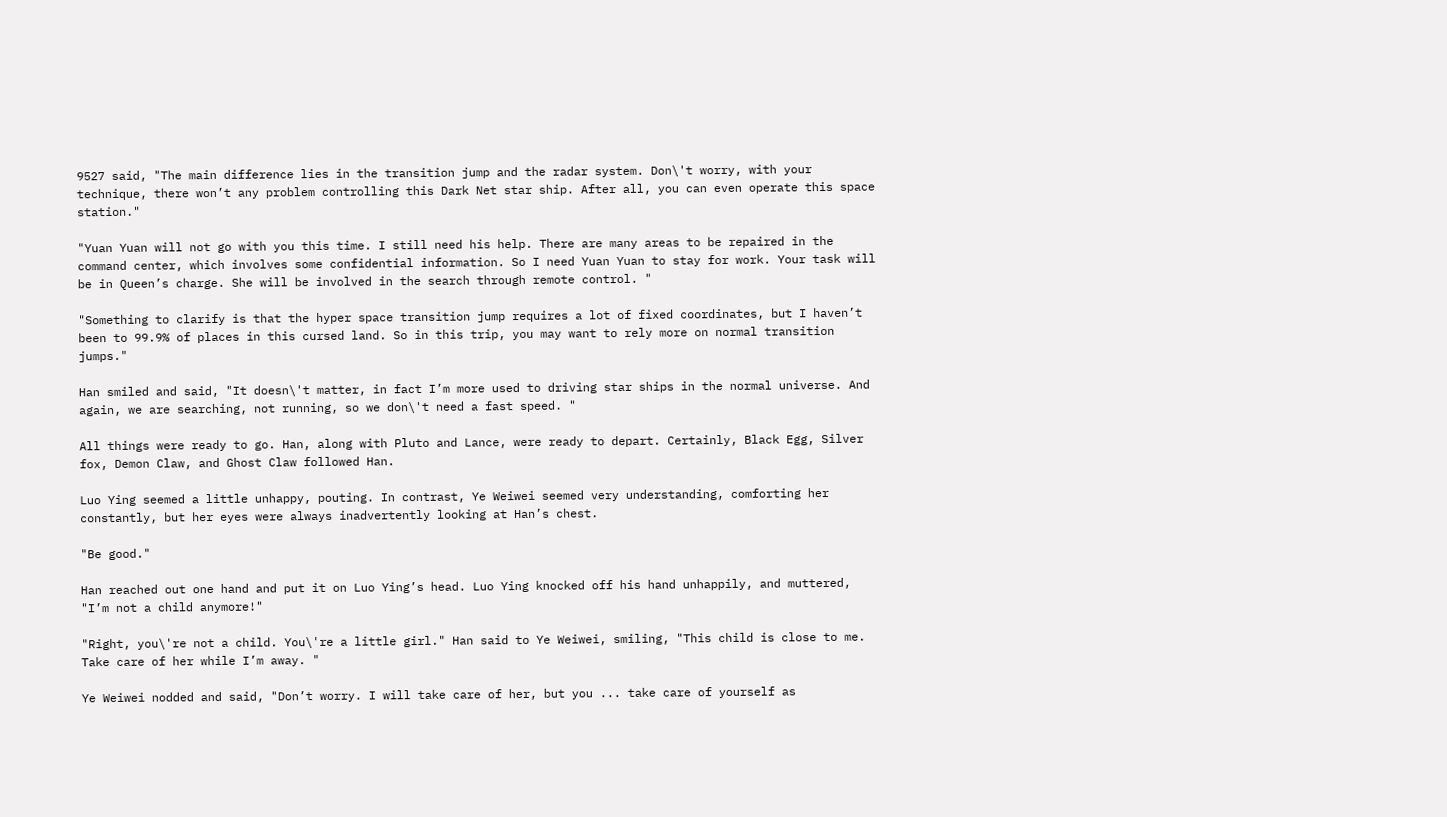9527 said, "The main difference lies in the transition jump and the radar system. Don\'t worry, with your technique, there won’t any problem controlling this Dark Net star ship. After all, you can even operate this space station."

"Yuan Yuan will not go with you this time. I still need his help. There are many areas to be repaired in the command center, which involves some confidential information. So I need Yuan Yuan to stay for work. Your task will be in Queen’s charge. She will be involved in the search through remote control. "

"Something to clarify is that the hyper space transition jump requires a lot of fixed coordinates, but I haven’t been to 99.9% of places in this cursed land. So in this trip, you may want to rely more on normal transition jumps."

Han smiled and said, "It doesn\'t matter, in fact I’m more used to driving star ships in the normal universe. And again, we are searching, not running, so we don\'t need a fast speed. "

All things were ready to go. Han, along with Pluto and Lance, were ready to depart. Certainly, Black Egg, Silver fox, Demon Claw, and Ghost Claw followed Han.

Luo Ying seemed a little unhappy, pouting. In contrast, Ye Weiwei seemed very understanding, comforting her constantly, but her eyes were always inadvertently looking at Han’s chest.

"Be good."

Han reached out one hand and put it on Luo Ying’s head. Luo Ying knocked off his hand unhappily, and muttered, "I’m not a child anymore!"

"Right, you\'re not a child. You\'re a little girl." Han said to Ye Weiwei, smiling, "This child is close to me. Take care of her while I’m away. "

Ye Weiwei nodded and said, "Don’t worry. I will take care of her, but you ... take care of yourself as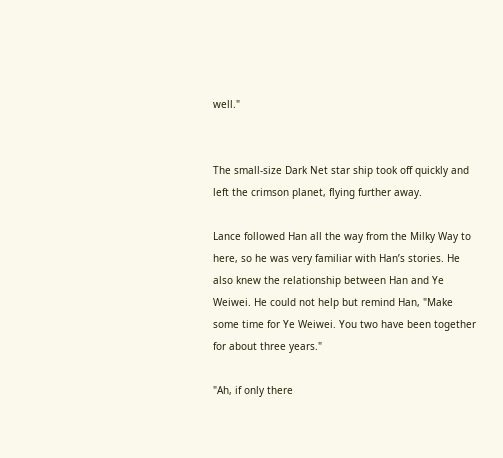well."


The small-size Dark Net star ship took off quickly and left the crimson planet, flying further away.

Lance followed Han all the way from the Milky Way to here, so he was very familiar with Han’s stories. He also knew the relationship between Han and Ye Weiwei. He could not help but remind Han, "Make some time for Ye Weiwei. You two have been together for about three years."

"Ah, if only there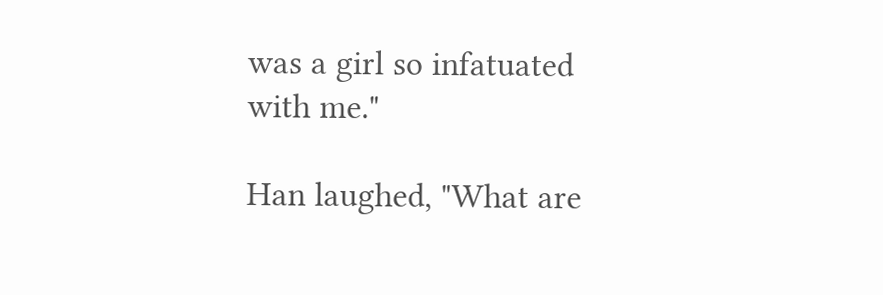was a girl so infatuated with me."

Han laughed, "What are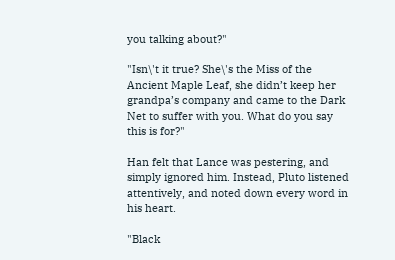you talking about?"

"Isn\'t it true? She\'s the Miss of the Ancient Maple Leaf, she didn’t keep her grandpa’s company and came to the Dark Net to suffer with you. What do you say this is for?"

Han felt that Lance was pestering, and simply ignored him. Instead, Pluto listened attentively, and noted down every word in his heart.

"Black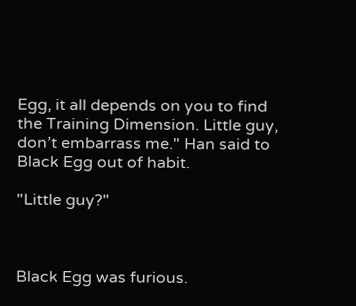Egg, it all depends on you to find the Training Dimension. Little guy, don’t embarrass me." Han said to Black Egg out of habit.

"Little guy?"



Black Egg was furious.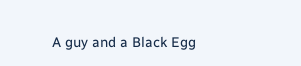A guy and a Black Egg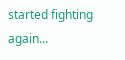started fighting again...